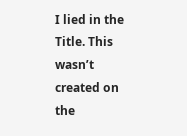I lied in the Title. This wasn’t created on the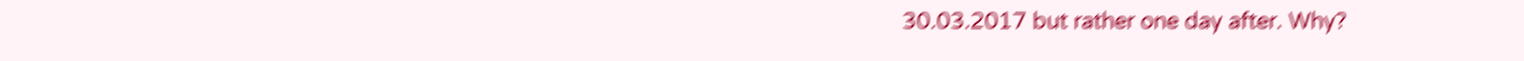30.03.2017 but rather one day after. Why?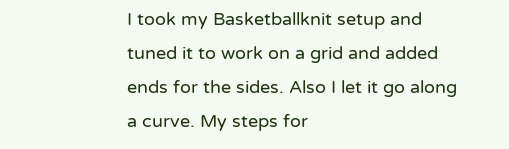I took my Basketballknit setup and tuned it to work on a grid and added ends for the sides. Also I let it go along a curve. My steps for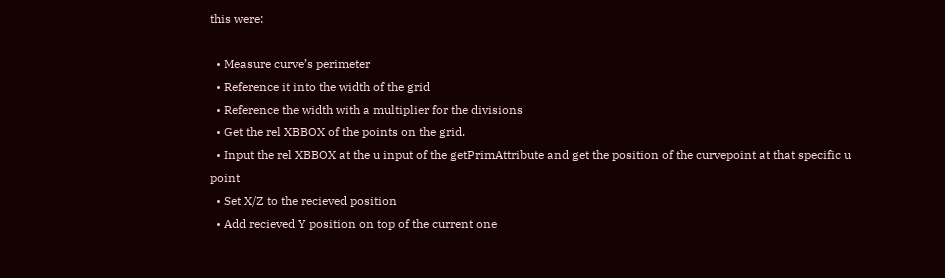this were:

  • Measure curve’s perimeter
  • Reference it into the width of the grid
  • Reference the width with a multiplier for the divisions
  • Get the rel XBBOX of the points on the grid.
  • Input the rel XBBOX at the u input of the getPrimAttribute and get the position of the curvepoint at that specific u point
  • Set X/Z to the recieved position
  • Add recieved Y position on top of the current one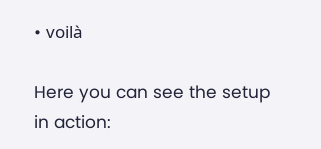• voilà

Here you can see the setup in action: